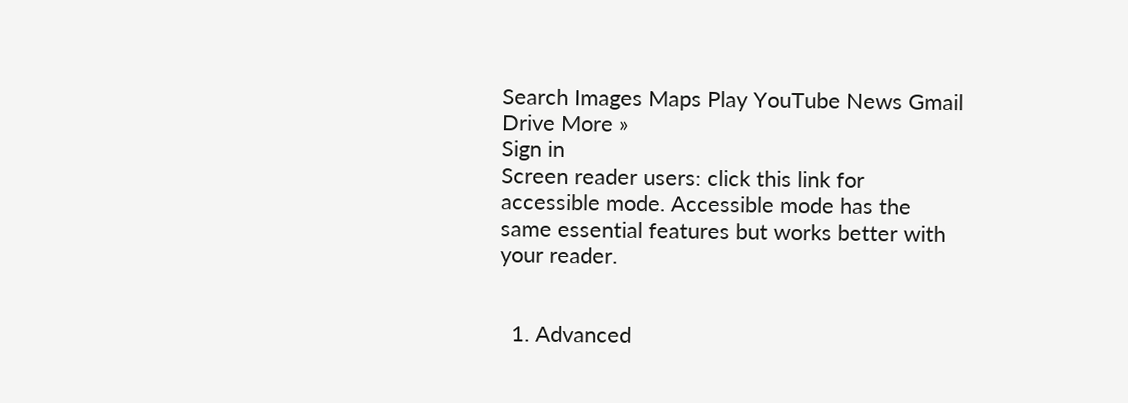Search Images Maps Play YouTube News Gmail Drive More »
Sign in
Screen reader users: click this link for accessible mode. Accessible mode has the same essential features but works better with your reader.


  1. Advanced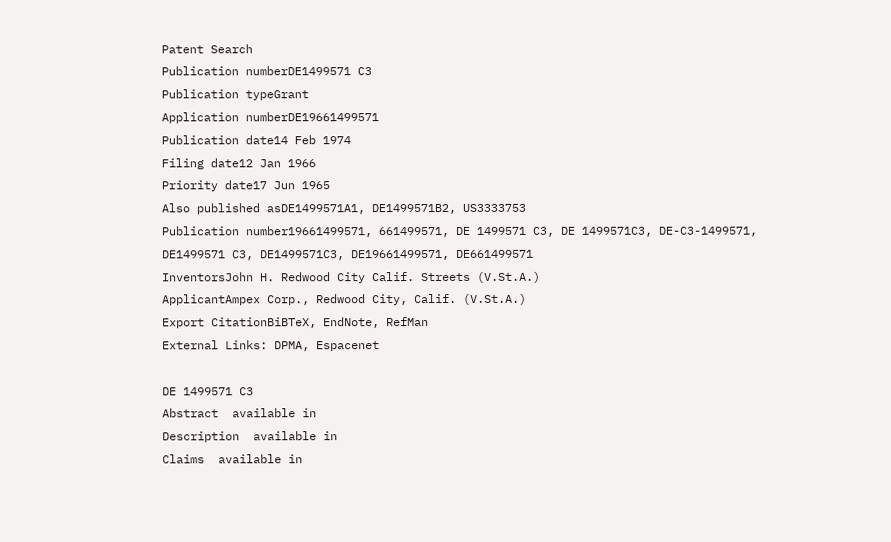Patent Search
Publication numberDE1499571 C3
Publication typeGrant
Application numberDE19661499571
Publication date14 Feb 1974
Filing date12 Jan 1966
Priority date17 Jun 1965
Also published asDE1499571A1, DE1499571B2, US3333753
Publication number19661499571, 661499571, DE 1499571 C3, DE 1499571C3, DE-C3-1499571, DE1499571 C3, DE1499571C3, DE19661499571, DE661499571
InventorsJohn H. Redwood City Calif. Streets (V.St.A.)
ApplicantAmpex Corp., Redwood City, Calif. (V.St.A.)
Export CitationBiBTeX, EndNote, RefMan
External Links: DPMA, Espacenet

DE 1499571 C3
Abstract  available in
Description  available in
Claims  available in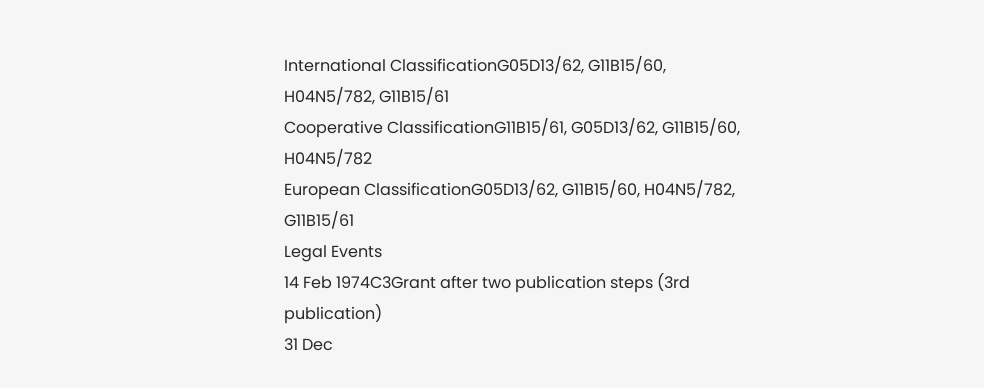International ClassificationG05D13/62, G11B15/60, H04N5/782, G11B15/61
Cooperative ClassificationG11B15/61, G05D13/62, G11B15/60, H04N5/782
European ClassificationG05D13/62, G11B15/60, H04N5/782, G11B15/61
Legal Events
14 Feb 1974C3Grant after two publication steps (3rd publication)
31 Dec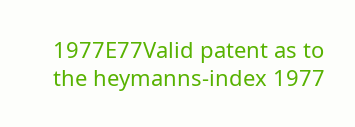1977E77Valid patent as to the heymanns-index 1977